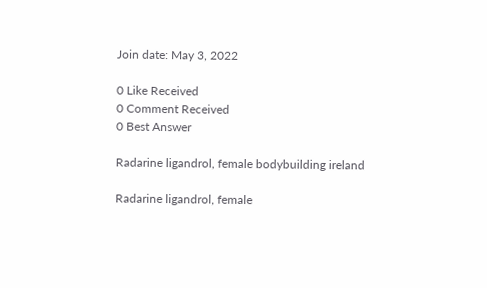Join date: May 3, 2022

0 Like Received
0 Comment Received
0 Best Answer

Radarine ligandrol, female bodybuilding ireland

Radarine ligandrol, female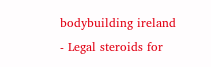bodybuilding ireland - Legal steroids for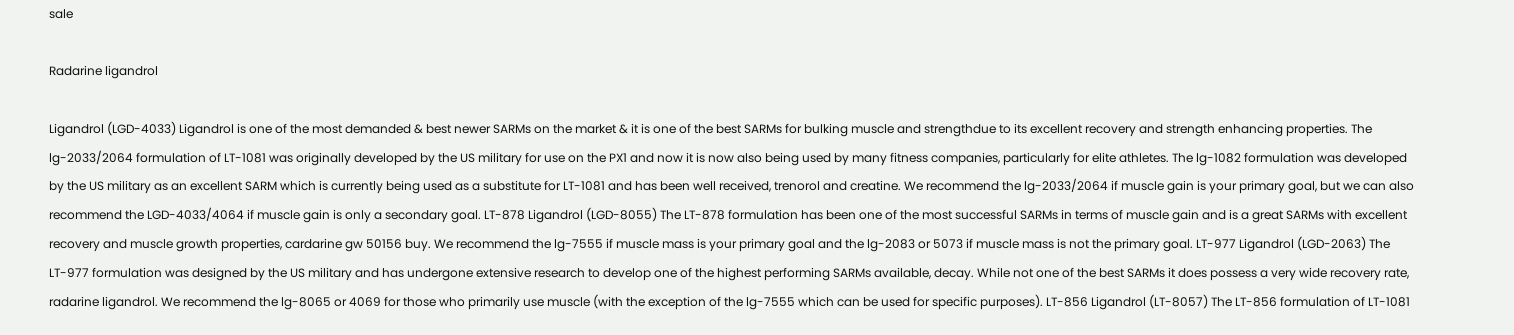sale

Radarine ligandrol

Ligandrol (LGD-4033) Ligandrol is one of the most demanded & best newer SARMs on the market & it is one of the best SARMs for bulking muscle and strengthdue to its excellent recovery and strength enhancing properties. The lg-2033/2064 formulation of LT-1081 was originally developed by the US military for use on the PX1 and now it is now also being used by many fitness companies, particularly for elite athletes. The lg-1082 formulation was developed by the US military as an excellent SARM which is currently being used as a substitute for LT-1081 and has been well received, trenorol and creatine. We recommend the lg-2033/2064 if muscle gain is your primary goal, but we can also recommend the LGD-4033/4064 if muscle gain is only a secondary goal. LT-878 Ligandrol (LGD-8055) The LT-878 formulation has been one of the most successful SARMs in terms of muscle gain and is a great SARMs with excellent recovery and muscle growth properties, cardarine gw 50156 buy. We recommend the lg-7555 if muscle mass is your primary goal and the lg-2083 or 5073 if muscle mass is not the primary goal. LT-977 Ligandrol (LGD-2063) The LT-977 formulation was designed by the US military and has undergone extensive research to develop one of the highest performing SARMs available, decay. While not one of the best SARMs it does possess a very wide recovery rate, radarine ligandrol. We recommend the lg-8065 or 4069 for those who primarily use muscle (with the exception of the lg-7555 which can be used for specific purposes). LT-856 Ligandrol (LT-8057) The LT-856 formulation of LT-1081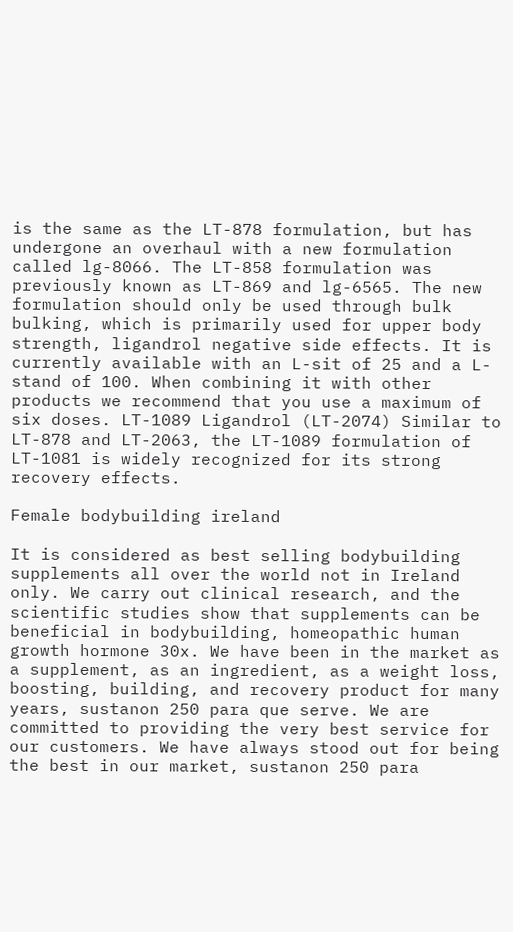is the same as the LT-878 formulation, but has undergone an overhaul with a new formulation called lg-8066. The LT-858 formulation was previously known as LT-869 and lg-6565. The new formulation should only be used through bulk bulking, which is primarily used for upper body strength, ligandrol negative side effects. It is currently available with an L-sit of 25 and a L-stand of 100. When combining it with other products we recommend that you use a maximum of six doses. LT-1089 Ligandrol (LT-2074) Similar to LT-878 and LT-2063, the LT-1089 formulation of LT-1081 is widely recognized for its strong recovery effects.

Female bodybuilding ireland

It is considered as best selling bodybuilding supplements all over the world not in Ireland only. We carry out clinical research, and the scientific studies show that supplements can be beneficial in bodybuilding, homeopathic human growth hormone 30x. We have been in the market as a supplement, as an ingredient, as a weight loss, boosting, building, and recovery product for many years, sustanon 250 para que serve. We are committed to providing the very best service for our customers. We have always stood out for being the best in our market, sustanon 250 para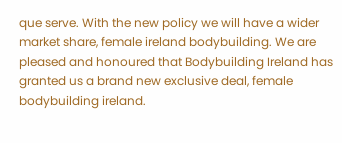que serve. With the new policy we will have a wider market share, female ireland bodybuilding. We are pleased and honoured that Bodybuilding Ireland has granted us a brand new exclusive deal, female bodybuilding ireland.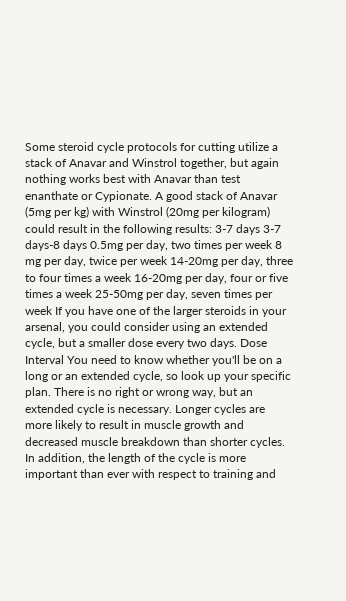Some steroid cycle protocols for cutting utilize a stack of Anavar and Winstrol together, but again nothing works best with Anavar than test enanthate or Cypionate. A good stack of Anavar (5mg per kg) with Winstrol (20mg per kilogram) could result in the following results: 3-7 days 3-7 days-8 days 0.5mg per day, two times per week 8 mg per day, twice per week 14-20mg per day, three to four times a week 16-20mg per day, four or five times a week 25-50mg per day, seven times per week If you have one of the larger steroids in your arsenal, you could consider using an extended cycle, but a smaller dose every two days. Dose Interval You need to know whether you'll be on a long or an extended cycle, so look up your specific plan. There is no right or wrong way, but an extended cycle is necessary. Longer cycles are more likely to result in muscle growth and decreased muscle breakdown than shorter cycles. In addition, the length of the cycle is more important than ever with respect to training and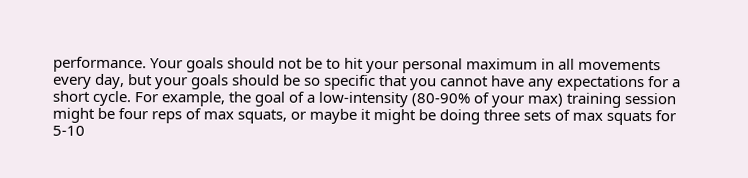performance. Your goals should not be to hit your personal maximum in all movements every day, but your goals should be so specific that you cannot have any expectations for a short cycle. For example, the goal of a low-intensity (80-90% of your max) training session might be four reps of max squats, or maybe it might be doing three sets of max squats for 5-10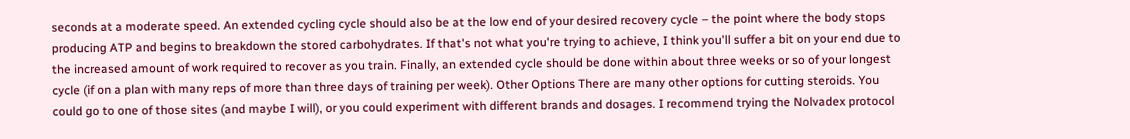seconds at a moderate speed. An extended cycling cycle should also be at the low end of your desired recovery cycle – the point where the body stops producing ATP and begins to breakdown the stored carbohydrates. If that's not what you're trying to achieve, I think you'll suffer a bit on your end due to the increased amount of work required to recover as you train. Finally, an extended cycle should be done within about three weeks or so of your longest cycle (if on a plan with many reps of more than three days of training per week). Other Options There are many other options for cutting steroids. You could go to one of those sites (and maybe I will), or you could experiment with different brands and dosages. I recommend trying the Nolvadex protocol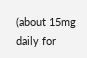(about 15mg daily for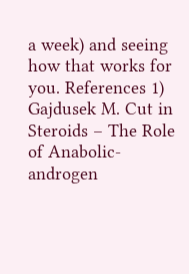a week) and seeing how that works for you. References 1) Gajdusek M. Cut in Steroids – The Role of Anabolic-androgen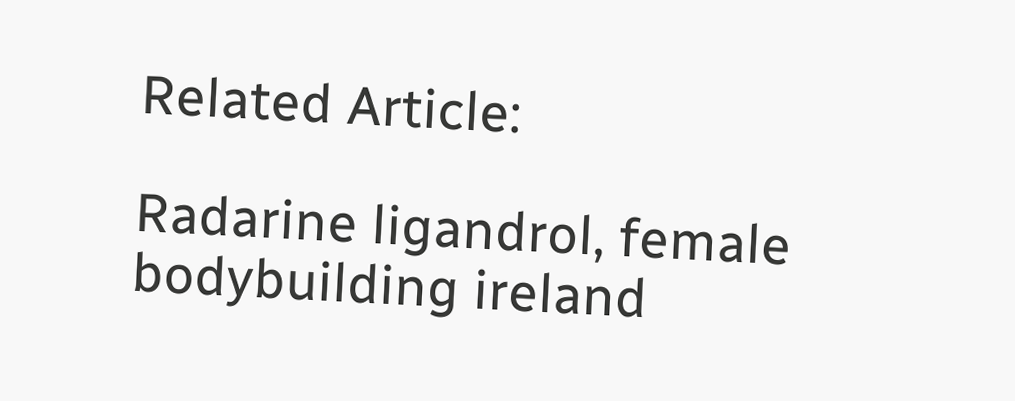Related Article:

Radarine ligandrol, female bodybuilding ireland